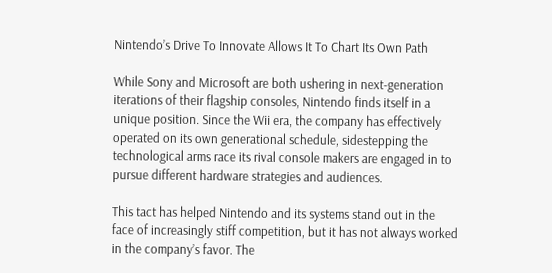Nintendo’s Drive To Innovate Allows It To Chart Its Own Path

While Sony and Microsoft are both ushering in next-generation iterations of their flagship consoles, Nintendo finds itself in a unique position. Since the Wii era, the company has effectively operated on its own generational schedule, sidestepping the technological arms race its rival console makers are engaged in to pursue different hardware strategies and audiences.

This tact has helped Nintendo and its systems stand out in the face of increasingly stiff competition, but it has not always worked in the company’s favor. The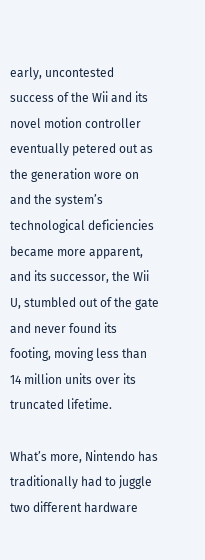early, uncontested success of the Wii and its novel motion controller eventually petered out as the generation wore on and the system’s technological deficiencies became more apparent, and its successor, the Wii U, stumbled out of the gate and never found its footing, moving less than 14 million units over its truncated lifetime.

What’s more, Nintendo has traditionally had to juggle two different hardware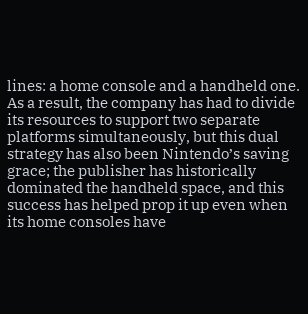lines: a home console and a handheld one. As a result, the company has had to divide its resources to support two separate platforms simultaneously, but this dual strategy has also been Nintendo’s saving grace; the publisher has historically dominated the handheld space, and this success has helped prop it up even when its home consoles have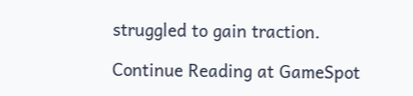struggled to gain traction.

Continue Reading at GameSpot